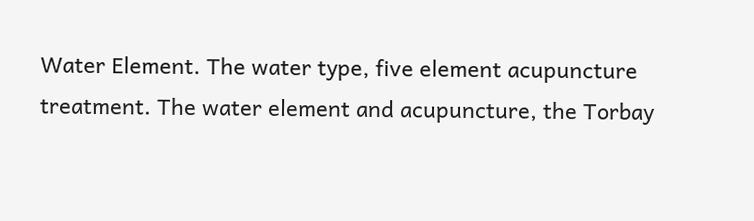Water Element. The water type, five element acupuncture treatment. The water element and acupuncture, the Torbay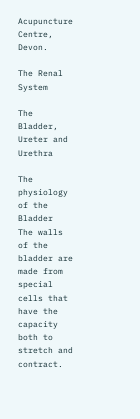Acupuncture Centre, Devon.

The Renal System

The Bladder, Ureter and Urethra

The physiology of the Bladder
The walls of the bladder are made from special cells that have the capacity both to stretch and contract.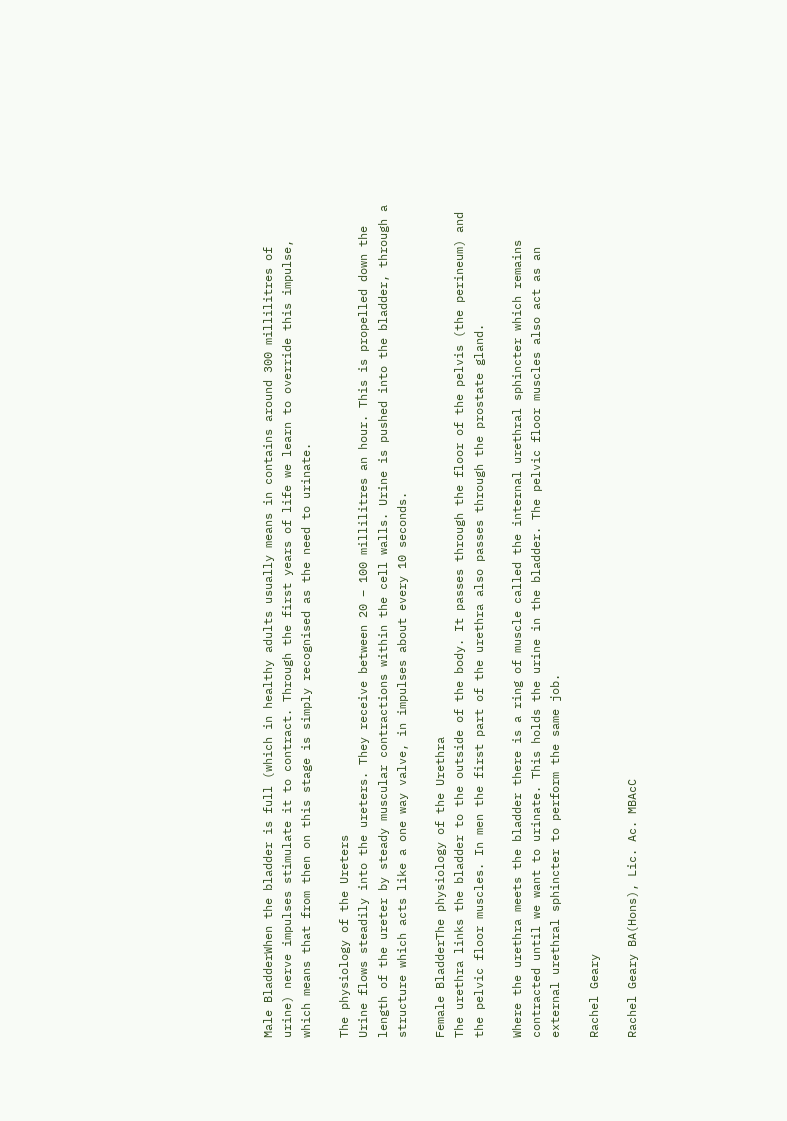Male BladderWhen the bladder is full (which in healthy adults usually means in contains around 300 millilitres of urine) nerve impulses stimulate it to contract. Through the first years of life we learn to override this impulse, which means that from then on this stage is simply recognised as the need to urinate.

The physiology of the Ureters
Urine flows steadily into the ureters. They receive between 20 – 100 millilitres an hour. This is propelled down the length of the ureter by steady muscular contractions within the cell walls. Urine is pushed into the bladder, through a structure which acts like a one way valve, in impulses about every 10 seconds.

Female BladderThe physiology of the Urethra
The urethra links the bladder to the outside of the body. It passes through the floor of the pelvis (the perineum) and the pelvic floor muscles. In men the first part of the urethra also passes through the prostate gland.

Where the urethra meets the bladder there is a ring of muscle called the internal urethral sphincter which remains contracted until we want to urinate. This holds the urine in the bladder. The pelvic floor muscles also act as an external urethral sphincter to perform the same job.

Rachel Geary

Rachel Geary BA(Hons), Lic. Ac. MBAcC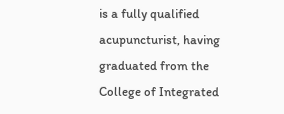is a fully qualified acupuncturist, having graduated from the College of Integrated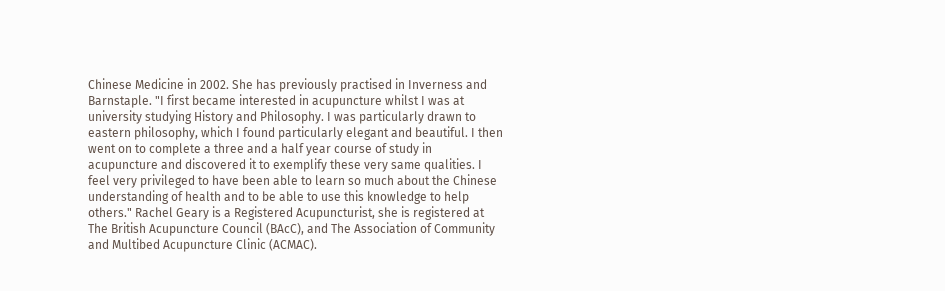Chinese Medicine in 2002. She has previously practised in Inverness and Barnstaple. "I first became interested in acupuncture whilst I was at university studying History and Philosophy. I was particularly drawn to eastern philosophy, which I found particularly elegant and beautiful. I then went on to complete a three and a half year course of study in acupuncture and discovered it to exemplify these very same qualities. I feel very privileged to have been able to learn so much about the Chinese understanding of health and to be able to use this knowledge to help others." Rachel Geary is a Registered Acupuncturist, she is registered at The British Acupuncture Council (BAcC), and The Association of Community and Multibed Acupuncture Clinic (ACMAC).